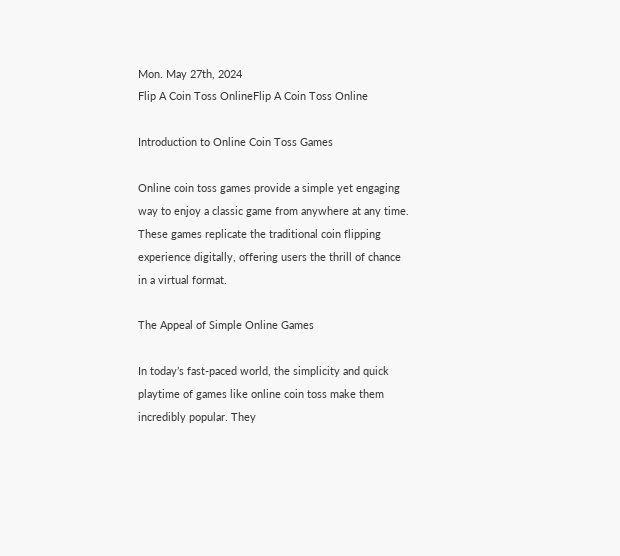Mon. May 27th, 2024
Flip A Coin Toss OnlineFlip A Coin Toss Online

Introduction to Online Coin Toss Games

Online coin toss games provide a simple yet engaging way to enjoy a classic game from anywhere at any time. These games replicate the traditional coin flipping experience digitally, offering users the thrill of chance in a virtual format.

The Appeal of Simple Online Games

In today’s fast-paced world, the simplicity and quick playtime of games like online coin toss make them incredibly popular. They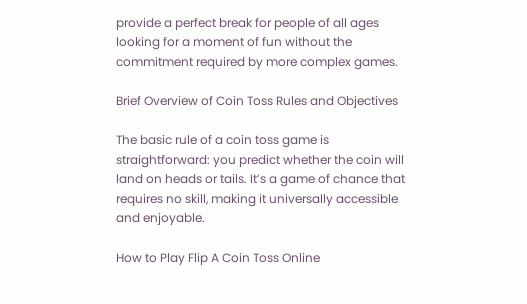provide a perfect break for people of all ages looking for a moment of fun without the commitment required by more complex games.

Brief Overview of Coin Toss Rules and Objectives

The basic rule of a coin toss game is straightforward: you predict whether the coin will land on heads or tails. It’s a game of chance that requires no skill, making it universally accessible and enjoyable.

How to Play Flip A Coin Toss Online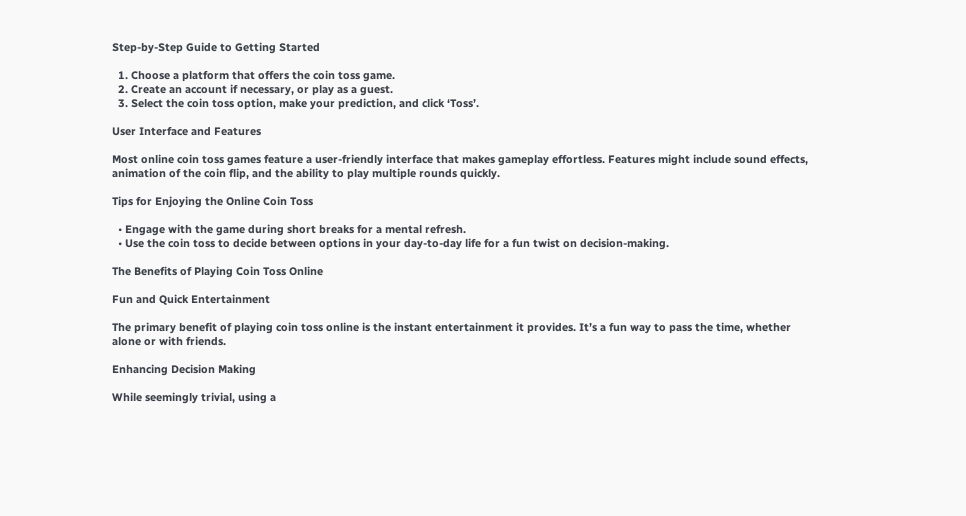Step-by-Step Guide to Getting Started

  1. Choose a platform that offers the coin toss game.
  2. Create an account if necessary, or play as a guest.
  3. Select the coin toss option, make your prediction, and click ‘Toss’.

User Interface and Features

Most online coin toss games feature a user-friendly interface that makes gameplay effortless. Features might include sound effects, animation of the coin flip, and the ability to play multiple rounds quickly.

Tips for Enjoying the Online Coin Toss

  • Engage with the game during short breaks for a mental refresh.
  • Use the coin toss to decide between options in your day-to-day life for a fun twist on decision-making.

The Benefits of Playing Coin Toss Online

Fun and Quick Entertainment

The primary benefit of playing coin toss online is the instant entertainment it provides. It’s a fun way to pass the time, whether alone or with friends.

Enhancing Decision Making

While seemingly trivial, using a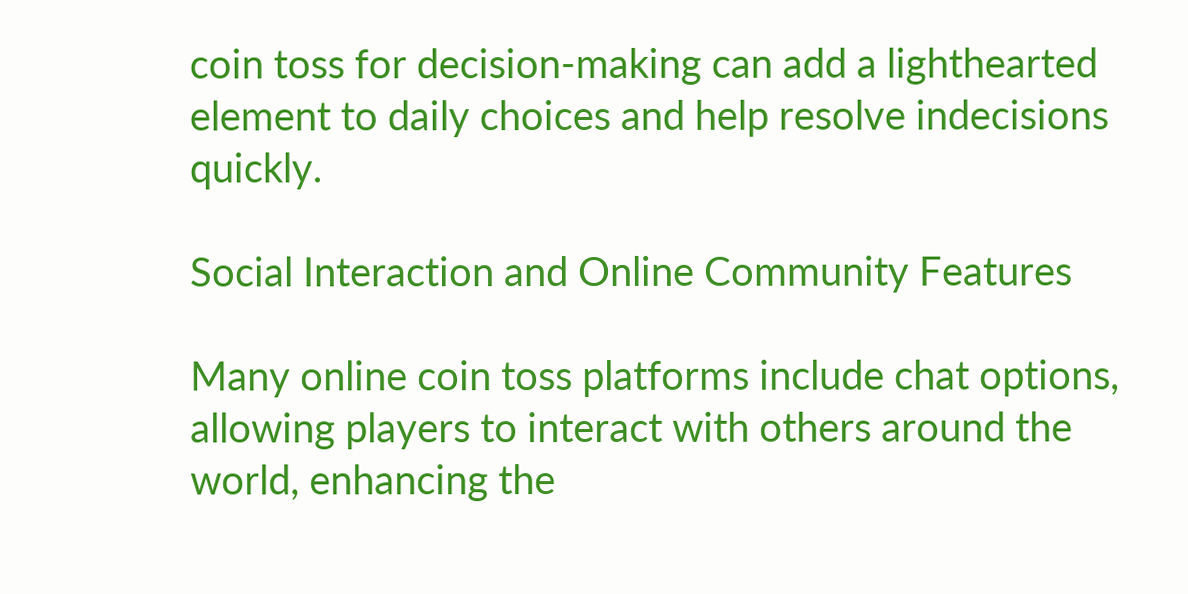coin toss for decision-making can add a lighthearted element to daily choices and help resolve indecisions quickly.

Social Interaction and Online Community Features

Many online coin toss platforms include chat options, allowing players to interact with others around the world, enhancing the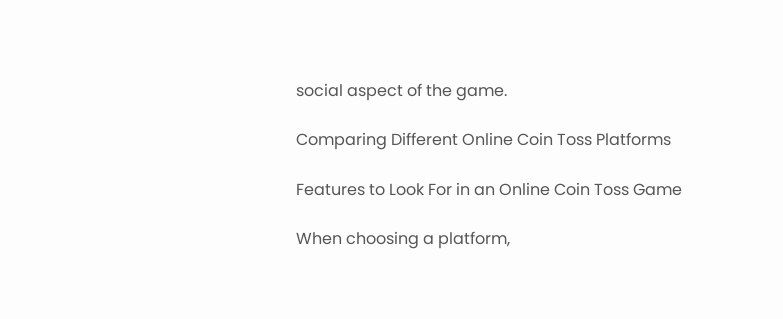social aspect of the game.

Comparing Different Online Coin Toss Platforms

Features to Look For in an Online Coin Toss Game

When choosing a platform,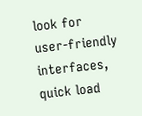look for user-friendly interfaces, quick load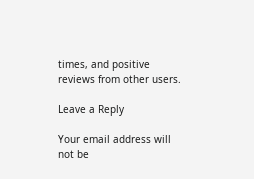times, and positive reviews from other users.

Leave a Reply

Your email address will not be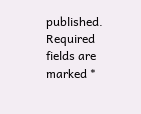published. Required fields are marked *